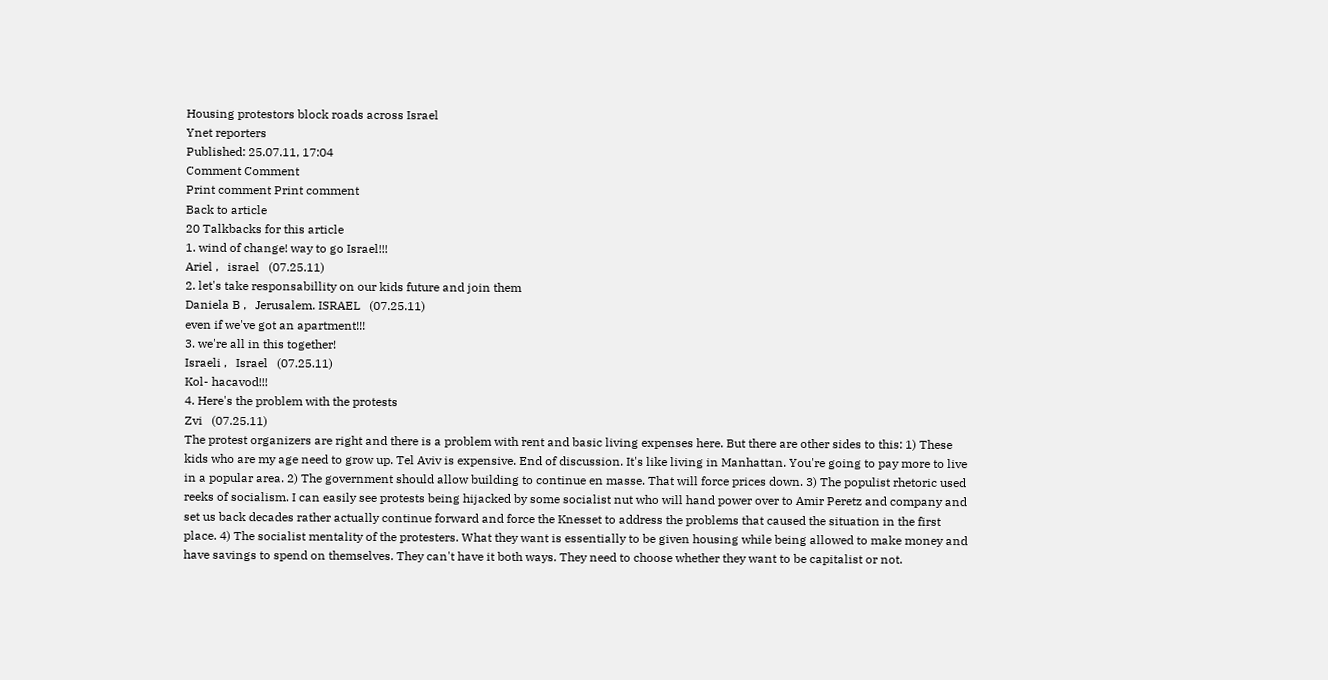Housing protestors block roads across Israel
Ynet reporters
Published: 25.07.11, 17:04
Comment Comment
Print comment Print comment
Back to article
20 Talkbacks for this article
1. wind of change! way to go Israel!!!
Ariel ,   israel   (07.25.11)
2. let's take responsabillity on our kids future and join them
Daniela B ,   Jerusalem. ISRAEL   (07.25.11)
even if we've got an apartment!!!
3. we're all in this together!
Israeli ,   Israel   (07.25.11)
Kol- hacavod!!!
4. Here's the problem with the protests
Zvi   (07.25.11)
The protest organizers are right and there is a problem with rent and basic living expenses here. But there are other sides to this: 1) These kids who are my age need to grow up. Tel Aviv is expensive. End of discussion. It's like living in Manhattan. You're going to pay more to live in a popular area. 2) The government should allow building to continue en masse. That will force prices down. 3) The populist rhetoric used reeks of socialism. I can easily see protests being hijacked by some socialist nut who will hand power over to Amir Peretz and company and set us back decades rather actually continue forward and force the Knesset to address the problems that caused the situation in the first place. 4) The socialist mentality of the protesters. What they want is essentially to be given housing while being allowed to make money and have savings to spend on themselves. They can't have it both ways. They need to choose whether they want to be capitalist or not.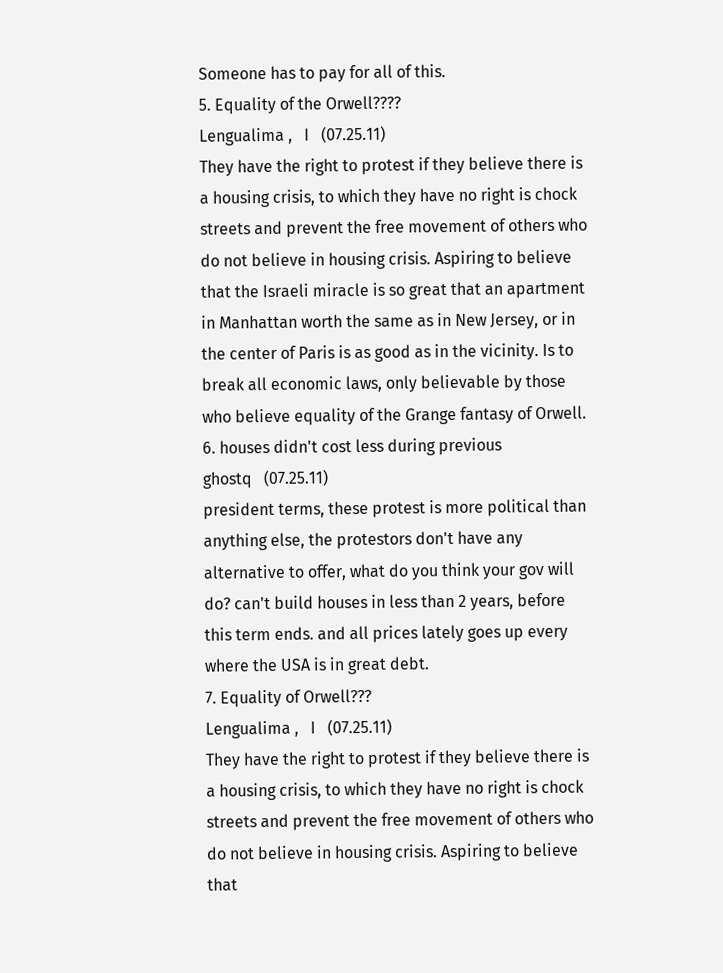Someone has to pay for all of this.
5. Equality of the Orwell????
Lengualima ,   I   (07.25.11)
They have the right to protest if they believe there is a housing crisis, to which they have no right is chock streets and prevent the free movement of others who do not believe in housing crisis. Aspiring to believe that the Israeli miracle is so great that an apartment in Manhattan worth the same as in New Jersey, or in the center of Paris is as good as in the vicinity. Is to break all economic laws, only believable by those who believe equality of the Grange fantasy of Orwell.
6. houses didn't cost less during previous
ghostq   (07.25.11)
president terms, these protest is more political than anything else, the protestors don't have any alternative to offer, what do you think your gov will do? can't build houses in less than 2 years, before this term ends. and all prices lately goes up every where the USA is in great debt.
7. Equality of Orwell???
Lengualima ,   I   (07.25.11)
They have the right to protest if they believe there is a housing crisis, to which they have no right is chock streets and prevent the free movement of others who do not believe in housing crisis. Aspiring to believe that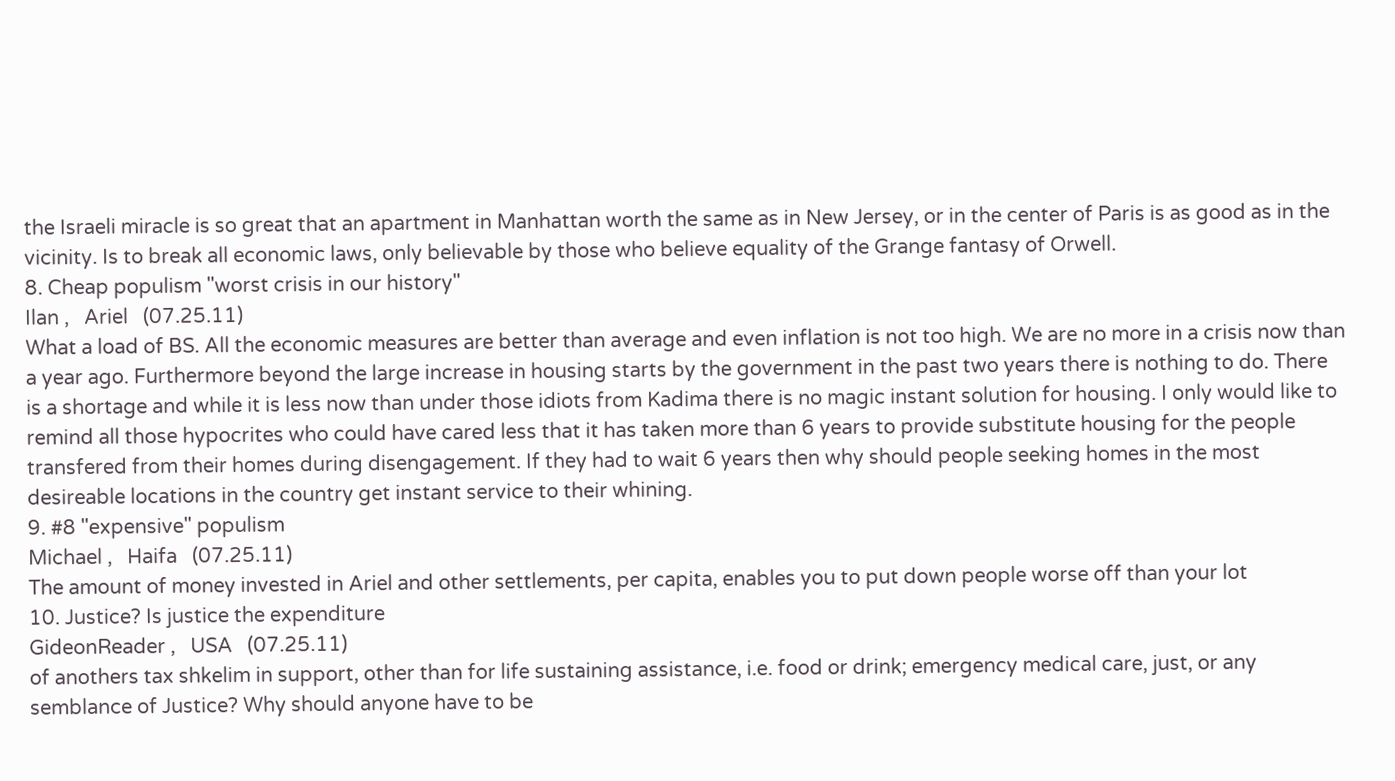the Israeli miracle is so great that an apartment in Manhattan worth the same as in New Jersey, or in the center of Paris is as good as in the vicinity. Is to break all economic laws, only believable by those who believe equality of the Grange fantasy of Orwell.
8. Cheap populism "worst crisis in our history"
Ilan ,   Ariel   (07.25.11)
What a load of BS. All the economic measures are better than average and even inflation is not too high. We are no more in a crisis now than a year ago. Furthermore beyond the large increase in housing starts by the government in the past two years there is nothing to do. There is a shortage and while it is less now than under those idiots from Kadima there is no magic instant solution for housing. I only would like to remind all those hypocrites who could have cared less that it has taken more than 6 years to provide substitute housing for the people transfered from their homes during disengagement. If they had to wait 6 years then why should people seeking homes in the most desireable locations in the country get instant service to their whining.
9. #8 "expensive" populism
Michael ,   Haifa   (07.25.11)
The amount of money invested in Ariel and other settlements, per capita, enables you to put down people worse off than your lot
10. Justice? Is justice the expenditure
GideonReader ,   USA   (07.25.11)
of anothers tax shkelim in support, other than for life sustaining assistance, i.e. food or drink; emergency medical care, just, or any semblance of Justice? Why should anyone have to be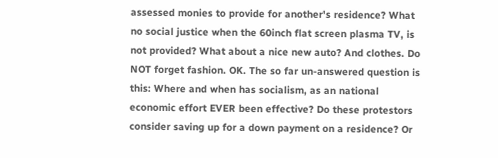assessed monies to provide for another's residence? What no social justice when the 60inch flat screen plasma TV, is not provided? What about a nice new auto? And clothes. Do NOT forget fashion. OK. The so far un-answered question is this: Where and when has socialism, as an national economic effort EVER been effective? Do these protestors consider saving up for a down payment on a residence? Or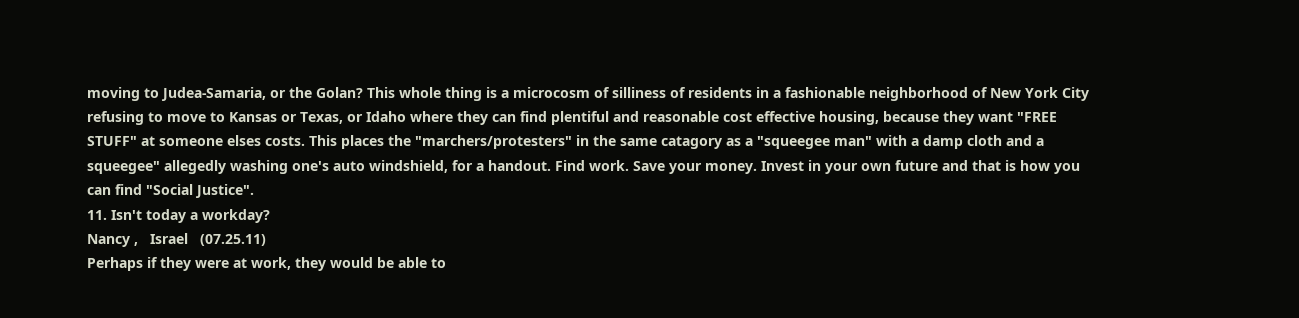moving to Judea-Samaria, or the Golan? This whole thing is a microcosm of silliness of residents in a fashionable neighborhood of New York City refusing to move to Kansas or Texas, or Idaho where they can find plentiful and reasonable cost effective housing, because they want "FREE STUFF" at someone elses costs. This places the "marchers/protesters" in the same catagory as a "squeegee man" with a damp cloth and a squeegee" allegedly washing one's auto windshield, for a handout. Find work. Save your money. Invest in your own future and that is how you can find "Social Justice".
11. Isn't today a workday?
Nancy ,   Israel   (07.25.11)
Perhaps if they were at work, they would be able to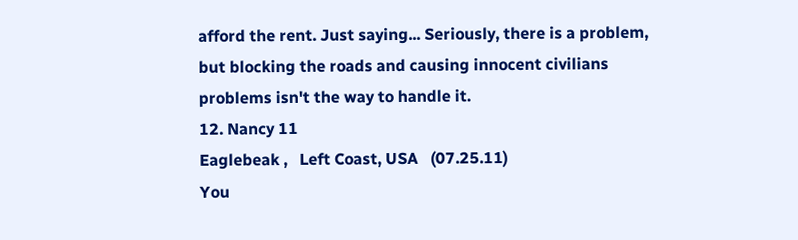afford the rent. Just saying... Seriously, there is a problem, but blocking the roads and causing innocent civilians problems isn't the way to handle it.
12. Nancy 11
Eaglebeak ,   Left Coast, USA   (07.25.11)
You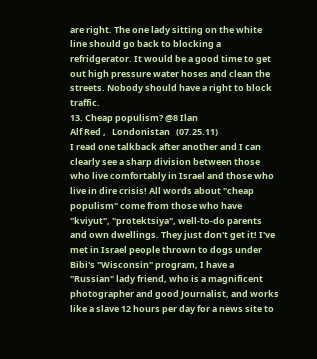are right. The one lady sitting on the white line should go back to blocking a refridgerator. It would be a good time to get out high pressure water hoses and clean the streets. Nobody should have a right to block traffic.
13. Cheap populism? @8 Ilan
Alf Red ,   Londonistan   (07.25.11)
I read one talkback after another and I can clearly see a sharp division between those who live comfortably in Israel and those who live in dire crisis! All words about "cheap populism" come from those who have "kviyut", "protektsiya", well-to-do parents and own dwellings. They just don't get it! I've met in Israel people thrown to dogs under Bibi's "Wisconsin" program, I have a "Russian" lady friend, who is a magnificent photographer and good Journalist, and works like a slave 12 hours per day for a news site to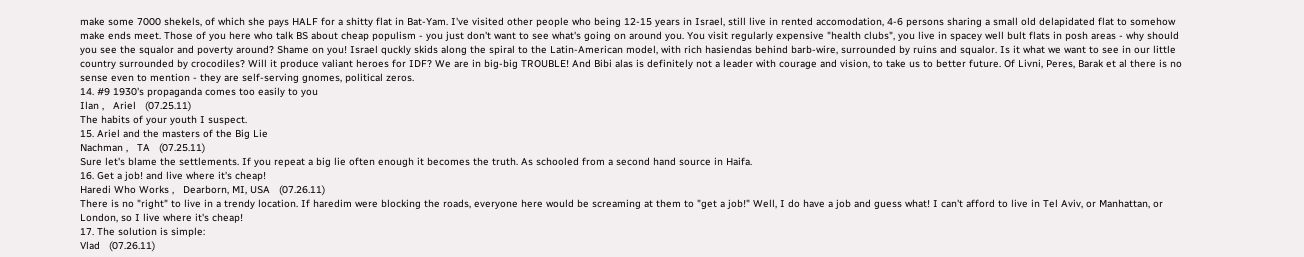make some 7000 shekels, of which she pays HALF for a shitty flat in Bat-Yam. I've visited other people who being 12-15 years in Israel, still live in rented accomodation, 4-6 persons sharing a small old delapidated flat to somehow make ends meet. Those of you here who talk BS about cheap populism - you just don't want to see what's going on around you. You visit regularly expensive "health clubs", you live in spacey well bult flats in posh areas - why should you see the squalor and poverty around? Shame on you! Israel quckly skids along the spiral to the Latin-American model, with rich hasiendas behind barb-wire, surrounded by ruins and squalor. Is it what we want to see in our little country surrounded by crocodiles? Will it produce valiant heroes for IDF? We are in big-big TROUBLE! And Bibi alas is definitely not a leader with courage and vision, to take us to better future. Of Livni, Peres, Barak et al there is no sense even to mention - they are self-serving gnomes, political zeros.
14. #9 1930's propaganda comes too easily to you
Ilan ,   Ariel   (07.25.11)
The habits of your youth I suspect.
15. Ariel and the masters of the Big Lie
Nachman ,   TA   (07.25.11)
Sure let's blame the settlements. If you repeat a big lie often enough it becomes the truth. As schooled from a second hand source in Haifa.
16. Get a job! and live where it's cheap!
Haredi Who Works ,   Dearborn, MI, USA   (07.26.11)
There is no "right" to live in a trendy location. If haredim were blocking the roads, everyone here would be screaming at them to "get a job!" Well, I do have a job and guess what! I can't afford to live in Tel Aviv, or Manhattan, or London, so I live where it's cheap!
17. The solution is simple:
Vlad   (07.26.11)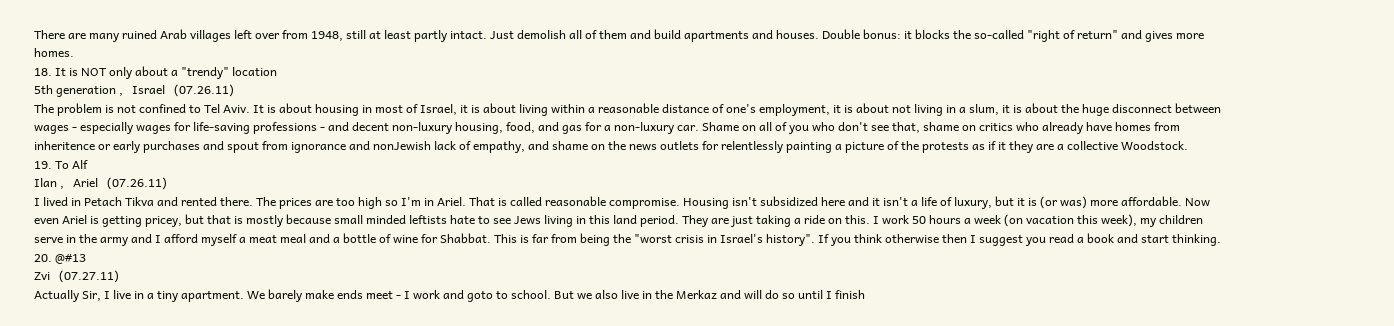There are many ruined Arab villages left over from 1948, still at least partly intact. Just demolish all of them and build apartments and houses. Double bonus: it blocks the so-called "right of return" and gives more homes.
18. It is NOT only about a "trendy" location
5th generation ,   Israel   (07.26.11)
The problem is not confined to Tel Aviv. It is about housing in most of Israel, it is about living within a reasonable distance of one's employment, it is about not living in a slum, it is about the huge disconnect between wages - especially wages for life-saving professions - and decent non-luxury housing, food, and gas for a non-luxury car. Shame on all of you who don't see that, shame on critics who already have homes from inheritence or early purchases and spout from ignorance and nonJewish lack of empathy, and shame on the news outlets for relentlessly painting a picture of the protests as if it they are a collective Woodstock.
19. To Alf
Ilan ,   Ariel   (07.26.11)
I lived in Petach Tikva and rented there. The prices are too high so I'm in Ariel. That is called reasonable compromise. Housing isn't subsidized here and it isn't a life of luxury, but it is (or was) more affordable. Now even Ariel is getting pricey, but that is mostly because small minded leftists hate to see Jews living in this land period. They are just taking a ride on this. I work 50 hours a week (on vacation this week), my children serve in the army and I afford myself a meat meal and a bottle of wine for Shabbat. This is far from being the "worst crisis in Israel's history". If you think otherwise then I suggest you read a book and start thinking.
20. @#13
Zvi   (07.27.11)
Actually Sir, I live in a tiny apartment. We barely make ends meet - I work and goto to school. But we also live in the Merkaz and will do so until I finish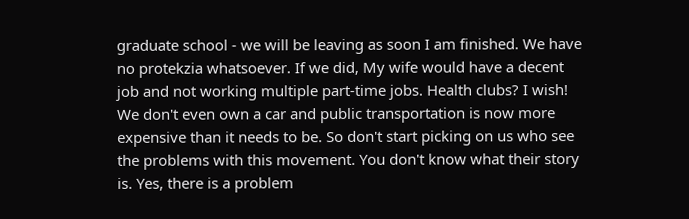graduate school - we will be leaving as soon I am finished. We have no protekzia whatsoever. If we did, My wife would have a decent job and not working multiple part-time jobs. Health clubs? I wish! We don't even own a car and public transportation is now more expensive than it needs to be. So don't start picking on us who see the problems with this movement. You don't know what their story is. Yes, there is a problem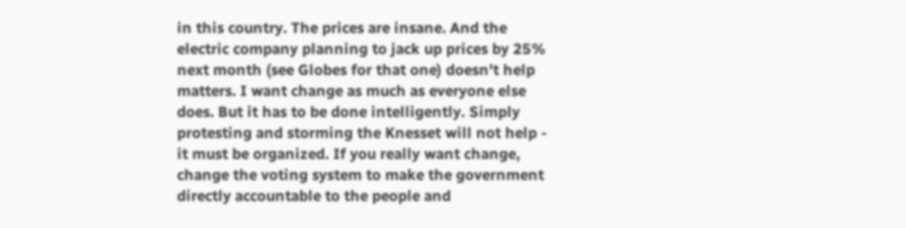in this country. The prices are insane. And the electric company planning to jack up prices by 25% next month (see Globes for that one) doesn't help matters. I want change as much as everyone else does. But it has to be done intelligently. Simply protesting and storming the Knesset will not help - it must be organized. If you really want change, change the voting system to make the government directly accountable to the people and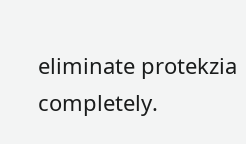eliminate protekzia completely.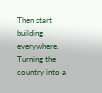Then start building everywhere. Turning the country into a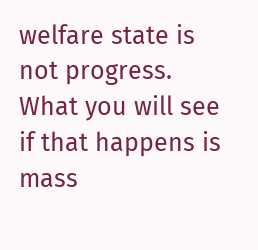welfare state is not progress. What you will see if that happens is mass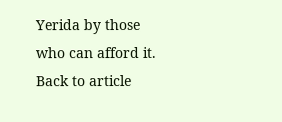Yerida by those who can afford it.
Back to article